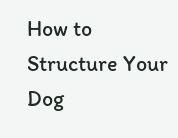How to Structure Your Dog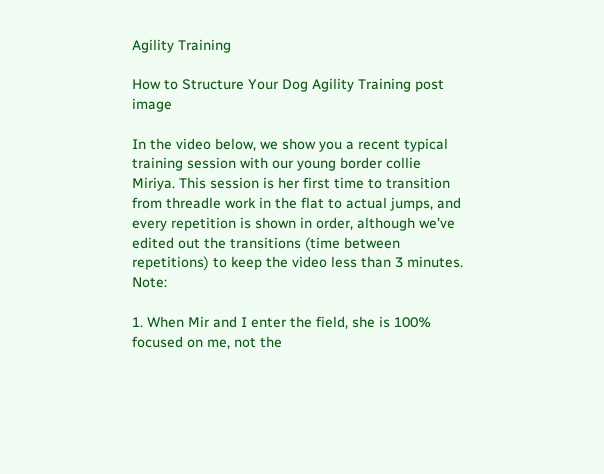Agility Training

How to Structure Your Dog Agility Training post image

In the video below, we show you a recent typical training session with our young border collie Miriya. This session is her first time to transition from threadle work in the flat to actual jumps, and every repetition is shown in order, although we’ve edited out the transitions (time between repetitions) to keep the video less than 3 minutes. Note:

1. When Mir and I enter the field, she is 100% focused on me, not the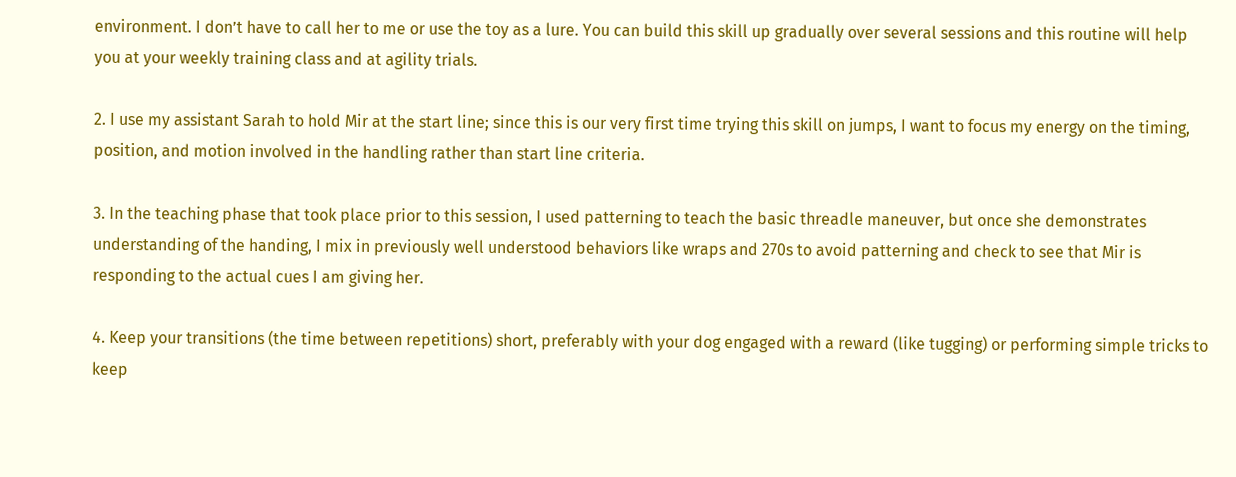environment. I don’t have to call her to me or use the toy as a lure. You can build this skill up gradually over several sessions and this routine will help you at your weekly training class and at agility trials.

2. I use my assistant Sarah to hold Mir at the start line; since this is our very first time trying this skill on jumps, I want to focus my energy on the timing, position, and motion involved in the handling rather than start line criteria.

3. In the teaching phase that took place prior to this session, I used patterning to teach the basic threadle maneuver, but once she demonstrates understanding of the handing, I mix in previously well understood behaviors like wraps and 270s to avoid patterning and check to see that Mir is responding to the actual cues I am giving her.

4. Keep your transitions (the time between repetitions) short, preferably with your dog engaged with a reward (like tugging) or performing simple tricks to keep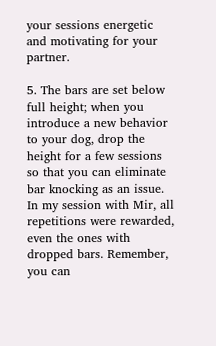your sessions energetic and motivating for your partner.

5. The bars are set below full height; when you introduce a new behavior to your dog, drop the height for a few sessions so that you can eliminate bar knocking as an issue. In my session with Mir, all repetitions were rewarded, even the ones with dropped bars. Remember, you can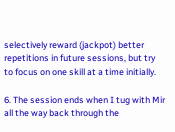selectively reward (jackpot) better repetitions in future sessions, but try to focus on one skill at a time initially.

6. The session ends when I tug with Mir all the way back through the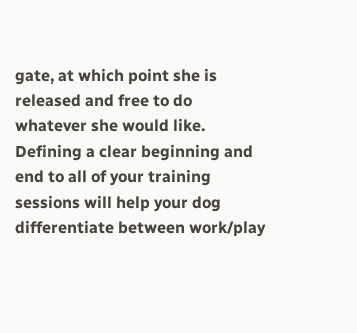gate, at which point she is released and free to do whatever she would like. Defining a clear beginning and end to all of your training sessions will help your dog differentiate between work/play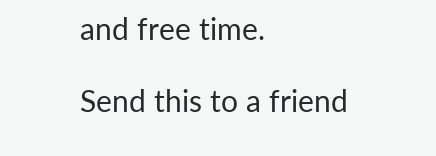and free time.

Send this to a friend